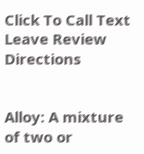Click To Call Text Leave Review Directions


Alloy: A mixture of two or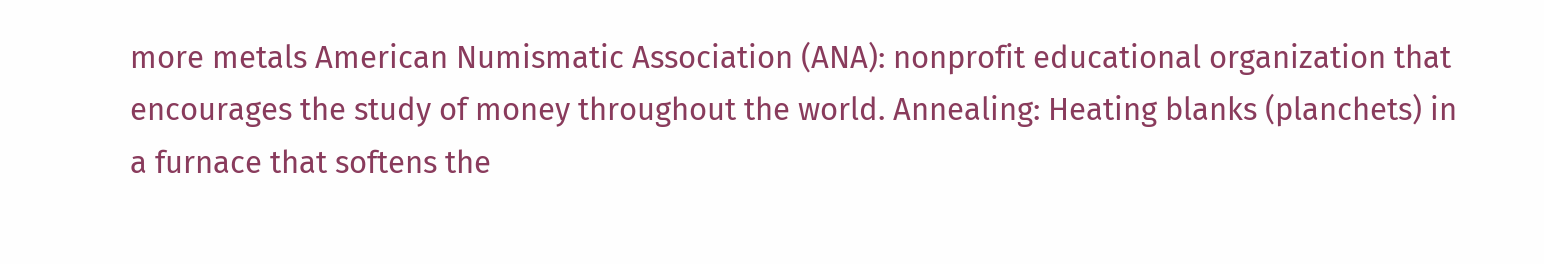more metals American Numismatic Association (ANA): nonprofit educational organization that encourages the study of money throughout the world. Annealing: Heating blanks (planchets) in a furnace that softens the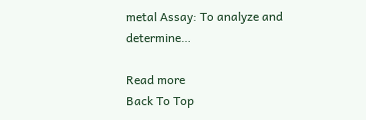metal Assay: To analyze and determine…

Read more
Back To Top